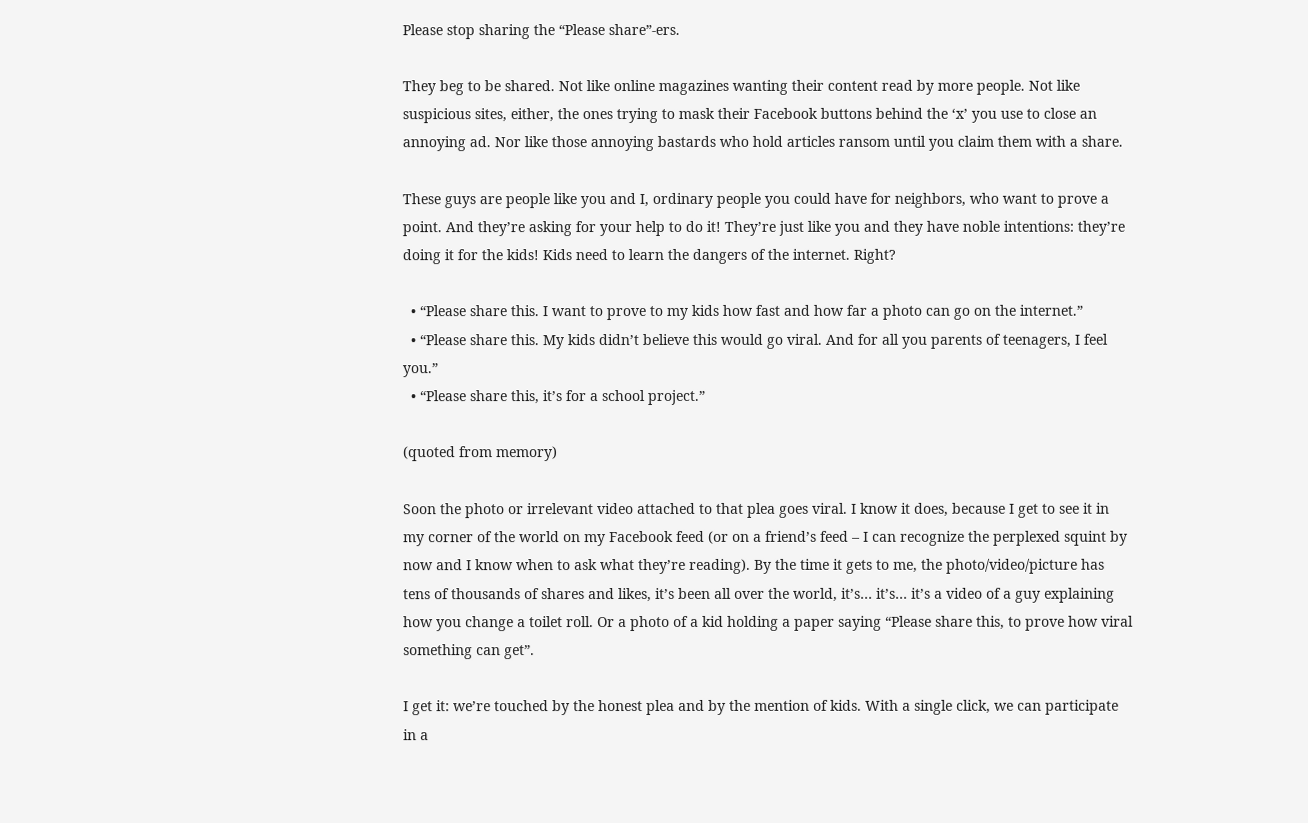Please stop sharing the “Please share”-ers.

They beg to be shared. Not like online magazines wanting their content read by more people. Not like suspicious sites, either, the ones trying to mask their Facebook buttons behind the ‘x’ you use to close an annoying ad. Nor like those annoying bastards who hold articles ransom until you claim them with a share.

These guys are people like you and I, ordinary people you could have for neighbors, who want to prove a point. And they’re asking for your help to do it! They’re just like you and they have noble intentions: they’re doing it for the kids! Kids need to learn the dangers of the internet. Right?

  • “Please share this. I want to prove to my kids how fast and how far a photo can go on the internet.”
  • “Please share this. My kids didn’t believe this would go viral. And for all you parents of teenagers, I feel you.”
  • “Please share this, it’s for a school project.”

(quoted from memory)

Soon the photo or irrelevant video attached to that plea goes viral. I know it does, because I get to see it in my corner of the world on my Facebook feed (or on a friend’s feed – I can recognize the perplexed squint by now and I know when to ask what they’re reading). By the time it gets to me, the photo/video/picture has tens of thousands of shares and likes, it’s been all over the world, it’s… it’s… it’s a video of a guy explaining how you change a toilet roll. Or a photo of a kid holding a paper saying “Please share this, to prove how viral something can get”.

I get it: we’re touched by the honest plea and by the mention of kids. With a single click, we can participate in a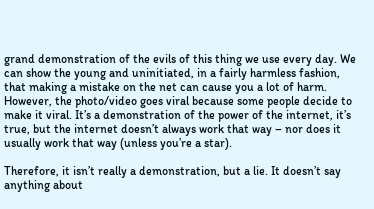grand demonstration of the evils of this thing we use every day. We can show the young and uninitiated, in a fairly harmless fashion, that making a mistake on the net can cause you a lot of harm. However, the photo/video goes viral because some people decide to make it viral. It’s a demonstration of the power of the internet, it’s true, but the internet doesn’t always work that way – nor does it usually work that way (unless you’re a star).

Therefore, it isn’t really a demonstration, but a lie. It doesn’t say anything about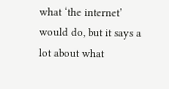what ‘the internet’ would do, but it says a lot about what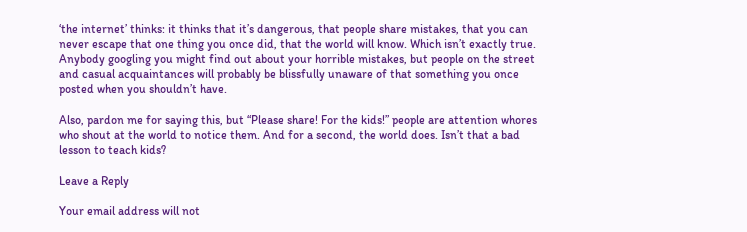‘the internet’ thinks: it thinks that it’s dangerous, that people share mistakes, that you can never escape that one thing you once did, that the world will know. Which isn’t exactly true. Anybody googling you might find out about your horrible mistakes, but people on the street and casual acquaintances will probably be blissfully unaware of that something you once posted when you shouldn’t have.

Also, pardon me for saying this, but “Please share! For the kids!” people are attention whores who shout at the world to notice them. And for a second, the world does. Isn’t that a bad lesson to teach kids?

Leave a Reply

Your email address will not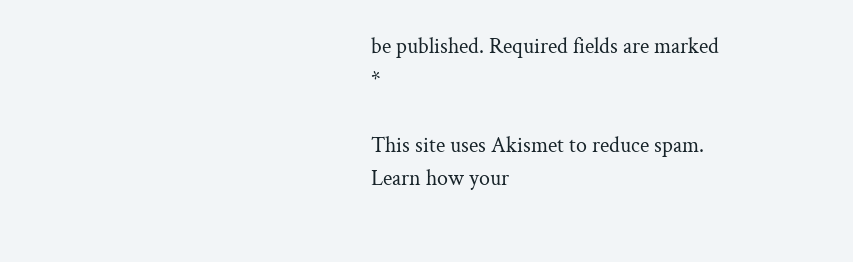be published. Required fields are marked *

This site uses Akismet to reduce spam. Learn how your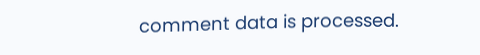comment data is processed.